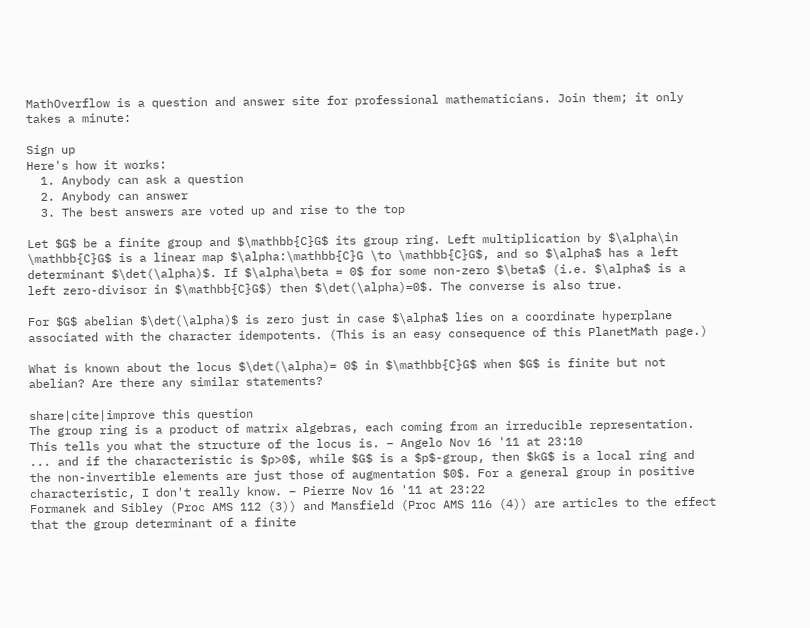MathOverflow is a question and answer site for professional mathematicians. Join them; it only takes a minute:

Sign up
Here's how it works:
  1. Anybody can ask a question
  2. Anybody can answer
  3. The best answers are voted up and rise to the top

Let $G$ be a finite group and $\mathbb{C}G$ its group ring. Left multiplication by $\alpha\in \mathbb{C}G$ is a linear map $\alpha:\mathbb{C}G \to \mathbb{C}G$, and so $\alpha$ has a left determinant $\det(\alpha)$. If $\alpha\beta = 0$ for some non-zero $\beta$ (i.e. $\alpha$ is a left zero-divisor in $\mathbb{C}G$) then $\det(\alpha)=0$. The converse is also true.

For $G$ abelian $\det(\alpha)$ is zero just in case $\alpha$ lies on a coordinate hyperplane associated with the character idempotents. (This is an easy consequence of this PlanetMath page.)

What is known about the locus $\det(\alpha)= 0$ in $\mathbb{C}G$ when $G$ is finite but not abelian? Are there any similar statements?

share|cite|improve this question
The group ring is a product of matrix algebras, each coming from an irreducible representation. This tells you what the structure of the locus is. – Angelo Nov 16 '11 at 23:10
... and if the characteristic is $p>0$, while $G$ is a $p$-group, then $kG$ is a local ring and the non-invertible elements are just those of augmentation $0$. For a general group in positive characteristic, I don't really know. – Pierre Nov 16 '11 at 23:22
Formanek and Sibley (Proc AMS 112 (3)) and Mansfield (Proc AMS 116 (4)) are articles to the effect that the group determinant of a finite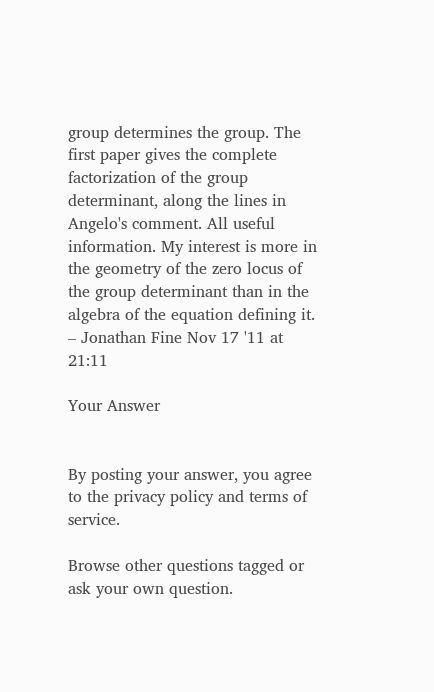group determines the group. The first paper gives the complete factorization of the group determinant, along the lines in Angelo's comment. All useful information. My interest is more in the geometry of the zero locus of the group determinant than in the algebra of the equation defining it. – Jonathan Fine Nov 17 '11 at 21:11

Your Answer


By posting your answer, you agree to the privacy policy and terms of service.

Browse other questions tagged or ask your own question.